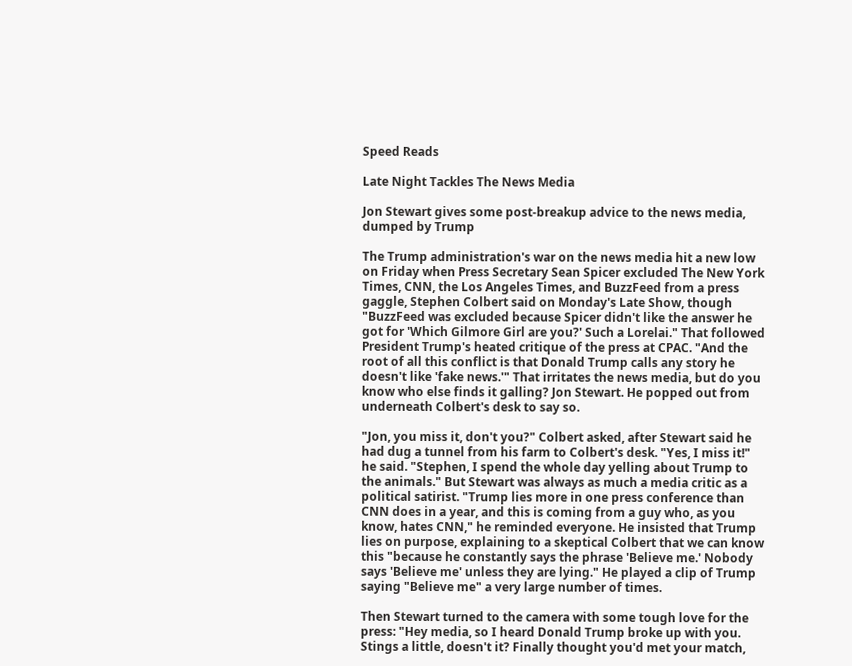Speed Reads

Late Night Tackles The News Media

Jon Stewart gives some post-breakup advice to the news media, dumped by Trump

The Trump administration's war on the news media hit a new low on Friday when Press Secretary Sean Spicer excluded The New York Times, CNN, the Los Angeles Times, and BuzzFeed from a press gaggle, Stephen Colbert said on Monday's Late Show, though "BuzzFeed was excluded because Spicer didn't like the answer he got for 'Which Gilmore Girl are you?' Such a Lorelai." That followed President Trump's heated critique of the press at CPAC. "And the root of all this conflict is that Donald Trump calls any story he doesn't like 'fake news.'" That irritates the news media, but do you know who else finds it galling? Jon Stewart. He popped out from underneath Colbert's desk to say so.

"Jon, you miss it, don't you?" Colbert asked, after Stewart said he had dug a tunnel from his farm to Colbert's desk. "Yes, I miss it!" he said. "Stephen, I spend the whole day yelling about Trump to the animals." But Stewart was always as much a media critic as a political satirist. "Trump lies more in one press conference than CNN does in a year, and this is coming from a guy who, as you know, hates CNN," he reminded everyone. He insisted that Trump lies on purpose, explaining to a skeptical Colbert that we can know this "because he constantly says the phrase 'Believe me.' Nobody says 'Believe me' unless they are lying." He played a clip of Trump saying "Believe me" a very large number of times.

Then Stewart turned to the camera with some tough love for the press: "Hey media, so I heard Donald Trump broke up with you. Stings a little, doesn't it? Finally thought you'd met your match,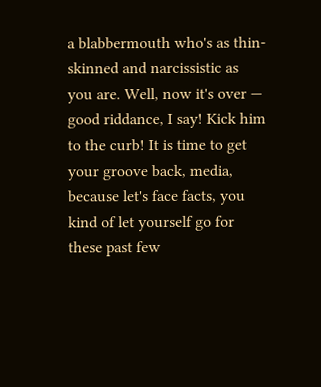a blabbermouth who's as thin-skinned and narcissistic as you are. Well, now it's over — good riddance, I say! Kick him to the curb! It is time to get your groove back, media, because let's face facts, you kind of let yourself go for these past few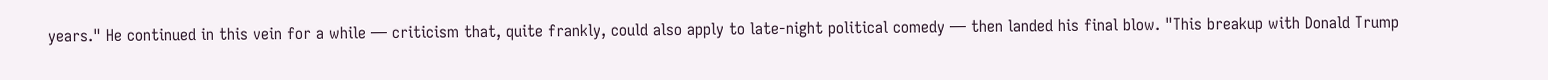years." He continued in this vein for a while — criticism that, quite frankly, could also apply to late-night political comedy — then landed his final blow. "This breakup with Donald Trump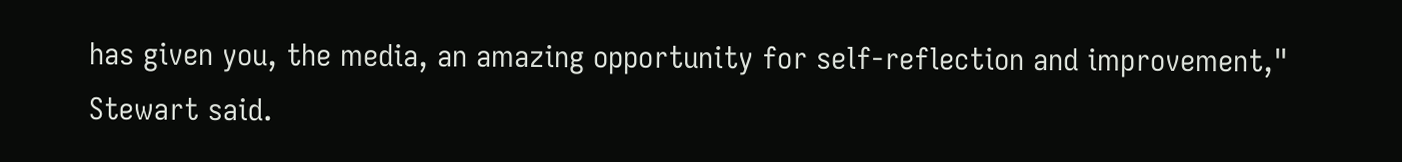has given you, the media, an amazing opportunity for self-reflection and improvement," Stewart said.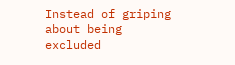Instead of griping about being excluded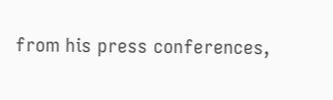from his press conferences,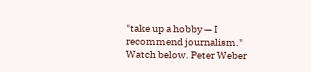"take up a hobby — I recommend journalism." Watch below. Peter Weber